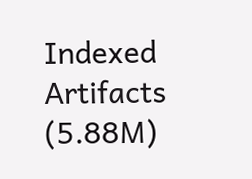Indexed Artifacts (5.88M)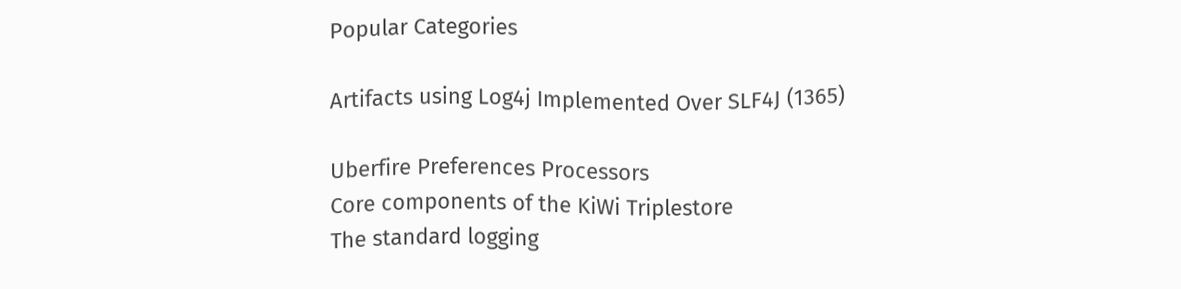Popular Categories

Artifacts using Log4j Implemented Over SLF4J (1365)

Uberfire Preferences Processors
Core components of the KiWi Triplestore
The standard logging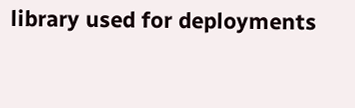library used for deployments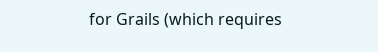for Grails (which requires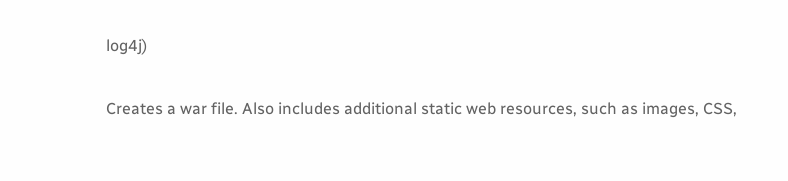log4j)

Creates a war file. Also includes additional static web resources, such as images, CSS,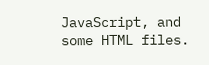JavaScript, and some HTML files.